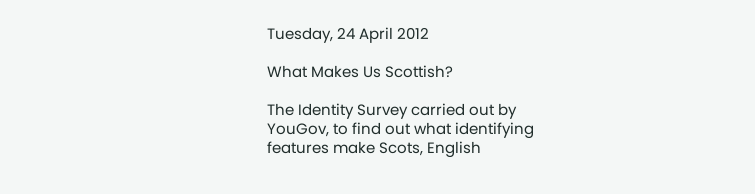Tuesday, 24 April 2012

What Makes Us Scottish?

The Identity Survey carried out by YouGov, to find out what identifying features make Scots, English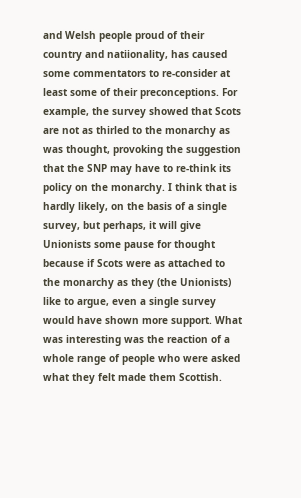and Welsh people proud of their country and natiionality, has caused some commentators to re-consider at least some of their preconceptions. For example, the survey showed that Scots are not as thirled to the monarchy as was thought, provoking the suggestion that the SNP may have to re-think its policy on the monarchy. I think that is hardly likely, on the basis of a single survey, but perhaps, it will give Unionists some pause for thought because if Scots were as attached to the monarchy as they (the Unionists) like to argue, even a single survey would have shown more support. What was interesting was the reaction of a whole range of people who were asked what they felt made them Scottish.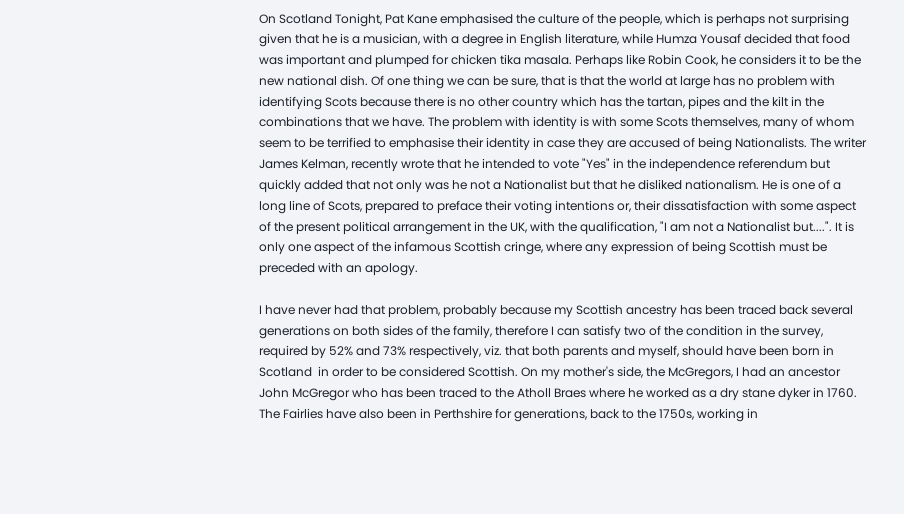On Scotland Tonight, Pat Kane emphasised the culture of the people, which is perhaps not surprising given that he is a musician, with a degree in English literature, while Humza Yousaf decided that food was important and plumped for chicken tika masala. Perhaps like Robin Cook, he considers it to be the new national dish. Of one thing we can be sure, that is that the world at large has no problem with identifying Scots because there is no other country which has the tartan, pipes and the kilt in the combinations that we have. The problem with identity is with some Scots themselves, many of whom seem to be terrified to emphasise their identity in case they are accused of being Nationalists. The writer James Kelman, recently wrote that he intended to vote "Yes" in the independence referendum but quickly added that not only was he not a Nationalist but that he disliked nationalism. He is one of a long line of Scots, prepared to preface their voting intentions or, their dissatisfaction with some aspect of the present political arrangement in the UK, with the qualification, "I am not a Nationalist but....". It is only one aspect of the infamous Scottish cringe, where any expression of being Scottish must be preceded with an apology.

I have never had that problem, probably because my Scottish ancestry has been traced back several generations on both sides of the family, therefore I can satisfy two of the condition in the survey, required by 52% and 73% respectively, viz. that both parents and myself, should have been born in Scotland  in order to be considered Scottish. On my mother's side, the McGregors, I had an ancestor John McGregor who has been traced to the Atholl Braes where he worked as a dry stane dyker in 1760. The Fairlies have also been in Perthshire for generations, back to the 1750s, working in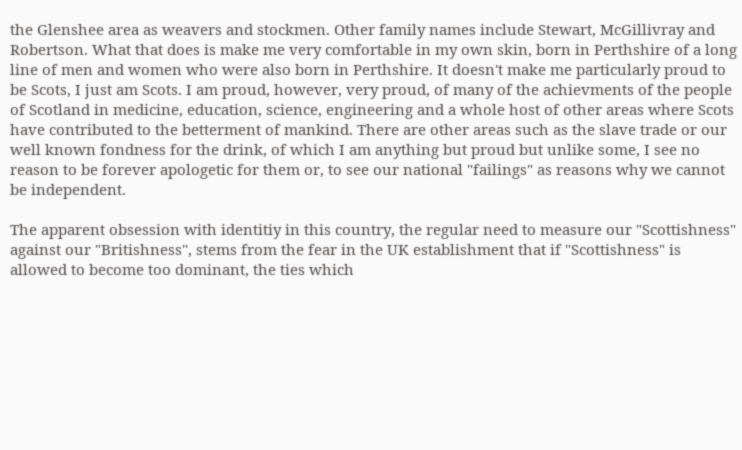the Glenshee area as weavers and stockmen. Other family names include Stewart, McGillivray and Robertson. What that does is make me very comfortable in my own skin, born in Perthshire of a long line of men and women who were also born in Perthshire. It doesn't make me particularly proud to be Scots, I just am Scots. I am proud, however, very proud, of many of the achievments of the people of Scotland in medicine, education, science, engineering and a whole host of other areas where Scots have contributed to the betterment of mankind. There are other areas such as the slave trade or our well known fondness for the drink, of which I am anything but proud but unlike some, I see no reason to be forever apologetic for them or, to see our national "failings" as reasons why we cannot be independent.

The apparent obsession with identitiy in this country, the regular need to measure our "Scottishness" against our "Britishness", stems from the fear in the UK establishment that if "Scottishness" is allowed to become too dominant, the ties which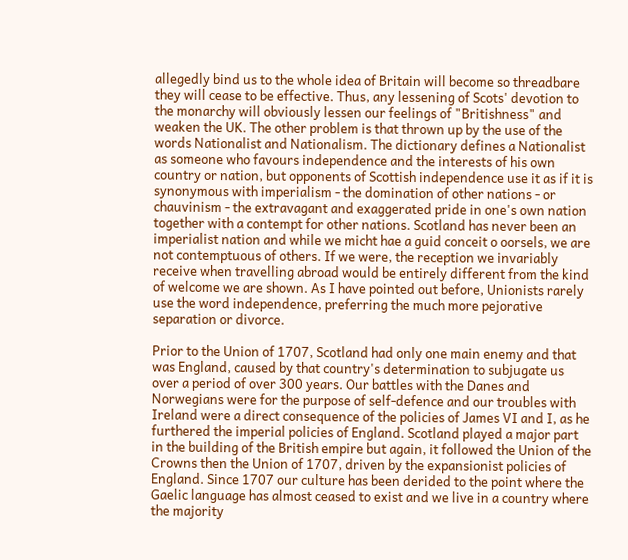allegedly bind us to the whole idea of Britain will become so threadbare they will cease to be effective. Thus, any lessening of Scots' devotion to the monarchy will obviously lessen our feelings of "Britishness" and weaken the UK. The other problem is that thrown up by the use of the words Nationalist and Nationalism. The dictionary defines a Nationalist as someone who favours independence and the interests of his own country or nation, but opponents of Scottish independence use it as if it is synonymous with imperialism - the domination of other nations - or chauvinism - the extravagant and exaggerated pride in one's own nation together with a contempt for other nations. Scotland has never been an imperialist nation and while we micht hae a guid conceit o oorsels, we are not contemptuous of others. If we were, the reception we invariably receive when travelling abroad would be entirely different from the kind of welcome we are shown. As I have pointed out before, Unionists rarely use the word independence, preferring the much more pejorative separation or divorce.

Prior to the Union of 1707, Scotland had only one main enemy and that was England, caused by that country's determination to subjugate us over a period of over 300 years. Our battles with the Danes and Norwegians were for the purpose of self-defence and our troubles with Ireland were a direct consequence of the policies of James VI and I, as he furthered the imperial policies of England. Scotland played a major part in the building of the British empire but again, it followed the Union of the Crowns then the Union of 1707, driven by the expansionist policies of England. Since 1707 our culture has been derided to the point where the Gaelic language has almost ceased to exist and we live in a country where the majority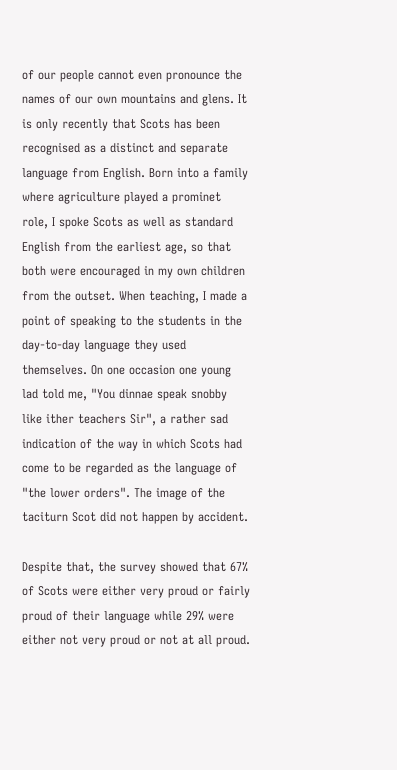of our people cannot even pronounce the names of our own mountains and glens. It is only recently that Scots has been recognised as a distinct and separate language from English. Born into a family where agriculture played a prominet role, I spoke Scots as well as standard English from the earliest age, so that both were encouraged in my own children from the outset. When teaching, I made a point of speaking to the students in the day-to-day language they used themselves. On one occasion one young lad told me, "You dinnae speak snobby like ither teachers Sir", a rather sad indication of the way in which Scots had come to be regarded as the language of "the lower orders". The image of the taciturn Scot did not happen by accident.

Despite that, the survey showed that 67% of Scots were either very proud or fairly proud of their language while 29% were either not very proud or not at all proud.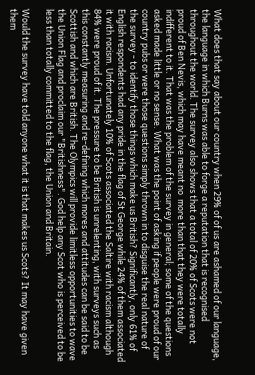What does that say about our country when 29% of of us are ashamed of our language, the language in which Burns was able to forge a reputation that is recognised throughout the world. The survey also shows that a total of 20% of Scots were not proud of Ben Nevis, which may have meant no  more than that they were totally indifferent to it. That was the problem of the survey in general; some of the questions asked made little or no sense. What was the point of asking if people were proud of our country pubs or were those questions simply thrown in to disguise the real nature of the survey - to identify those things which make us British? Significantly, only 61% of English respondents had any pride in the flag of St George while 24% of them associated it with racism. Unfortunately 10% of Scots associated the Saltire with racism although 84% were proud of it. The pressure to be British is unrelenting, with surveys such as this constantly measuring and re-defining which mores and attitudes can be said to be Scottish and which are British. The Olympics will provide limitless opportunities to wave the Union Flag and proclaim our "Britishness". God help any Scot who is perceived to be less than totally committed to the flag, the Union and Britain.

Would the survey have told anyone what it is that makes us Scots? It may have given them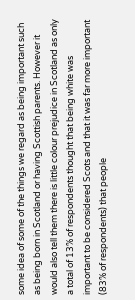some idea of some of the things we regard as being important such as being born in Scotland or having Scottish parents. However it would also tell them there is little colour prejudice in Scotland as only a total of 13% of respondents thought that being white was important to be considered Scots and that it was far more important (83% of respondents) that people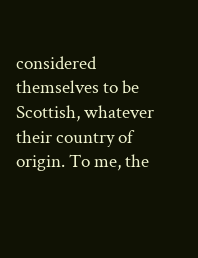considered themselves to be Scottish, whatever their country of origin. To me, the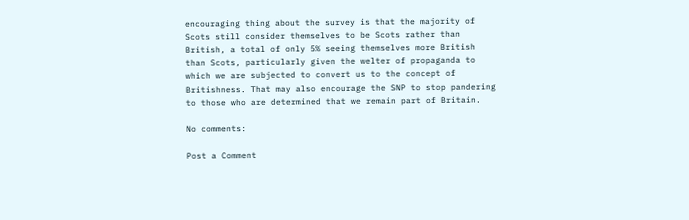encouraging thing about the survey is that the majority of Scots still consider themselves to be Scots rather than British, a total of only 5% seeing themselves more British than Scots, particularly given the welter of propaganda to which we are subjected to convert us to the concept of Britishness. That may also encourage the SNP to stop pandering to those who are determined that we remain part of Britain.

No comments:

Post a Comment